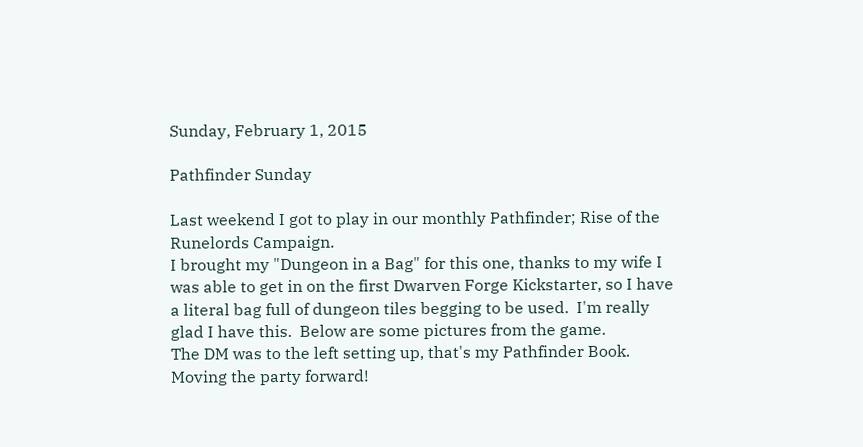Sunday, February 1, 2015

Pathfinder Sunday

Last weekend I got to play in our monthly Pathfinder; Rise of the Runelords Campaign.
I brought my "Dungeon in a Bag" for this one, thanks to my wife I was able to get in on the first Dwarven Forge Kickstarter, so I have a literal bag full of dungeon tiles begging to be used.  I'm really glad I have this.  Below are some pictures from the game.
The DM was to the left setting up, that's my Pathfinder Book.
Moving the party forward!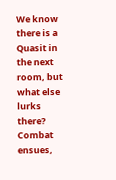We know there is a Quasit in the next room, but what else lurks there?
Combat ensues,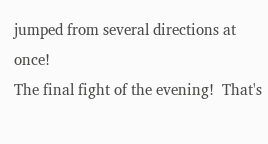jumped from several directions at once!
The final fight of the evening!  That's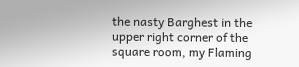the nasty Barghest in the upper right corner of the square room, my Flaming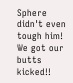Sphere didn't even tough him!  We got our butts kicked!!